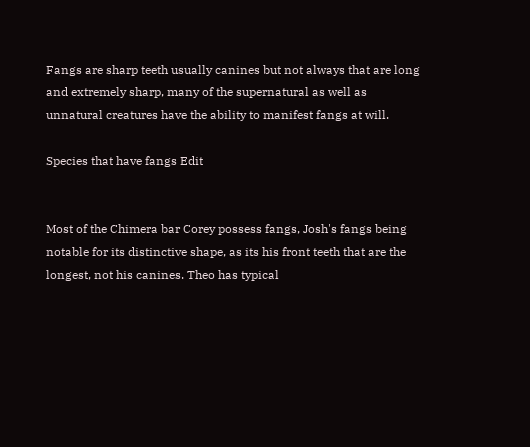Fangs are sharp teeth usually canines but not always that are long and extremely sharp, many of the supernatural as well as unnatural creatures have the ability to manifest fangs at will.

Species that have fangs Edit


Most of the Chimera bar Corey possess fangs, Josh's fangs being notable for its distinctive shape, as its his front teeth that are the longest, not his canines. Theo has typical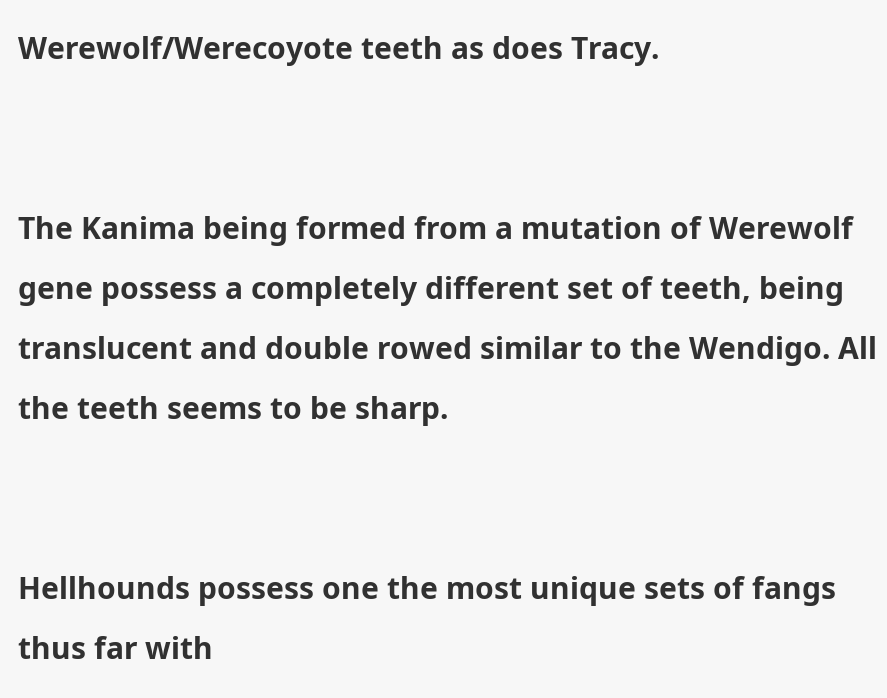Werewolf/Werecoyote teeth as does Tracy.


The Kanima being formed from a mutation of Werewolf gene possess a completely different set of teeth, being translucent and double rowed similar to the Wendigo. All the teeth seems to be sharp.


Hellhounds possess one the most unique sets of fangs thus far with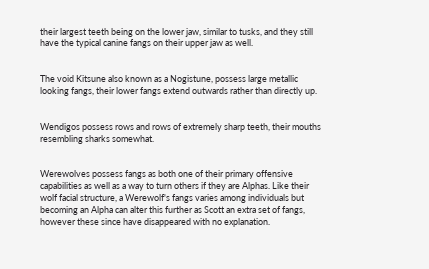their largest teeth being on the lower jaw, similar to tusks, and they still have the typical canine fangs on their upper jaw as well.


The void Kitsune also known as a Nogistune, possess large metallic looking fangs, their lower fangs extend outwards rather than directly up.


Wendigos possess rows and rows of extremely sharp teeth, their mouths resembling sharks somewhat.


Werewolves possess fangs as both one of their primary offensive capabilities as well as a way to turn others if they are Alphas. Like their wolf facial structure, a Werewolf's fangs varies among individuals but becoming an Alpha can alter this further as Scott an extra set of fangs, however these since have disappeared with no explanation.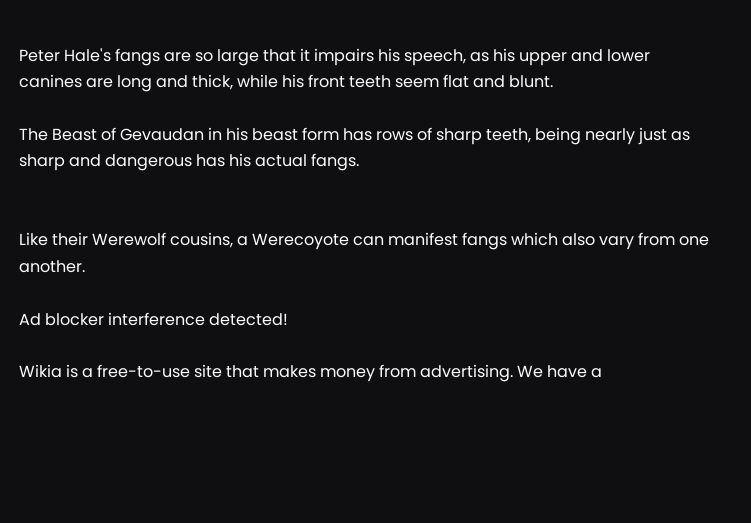Peter Hale's fangs are so large that it impairs his speech, as his upper and lower canines are long and thick, while his front teeth seem flat and blunt.

The Beast of Gevaudan in his beast form has rows of sharp teeth, being nearly just as sharp and dangerous has his actual fangs.


Like their Werewolf cousins, a Werecoyote can manifest fangs which also vary from one another.

Ad blocker interference detected!

Wikia is a free-to-use site that makes money from advertising. We have a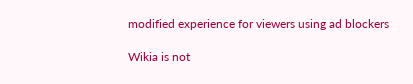modified experience for viewers using ad blockers

Wikia is not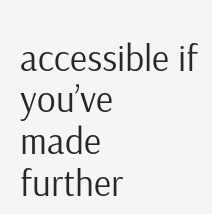accessible if you’ve made further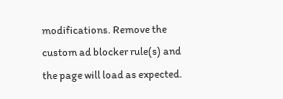modifications. Remove the custom ad blocker rule(s) and the page will load as expected.